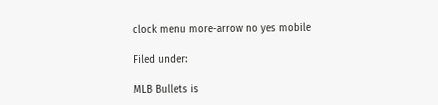clock menu more-arrow no yes mobile

Filed under:

MLB Bullets is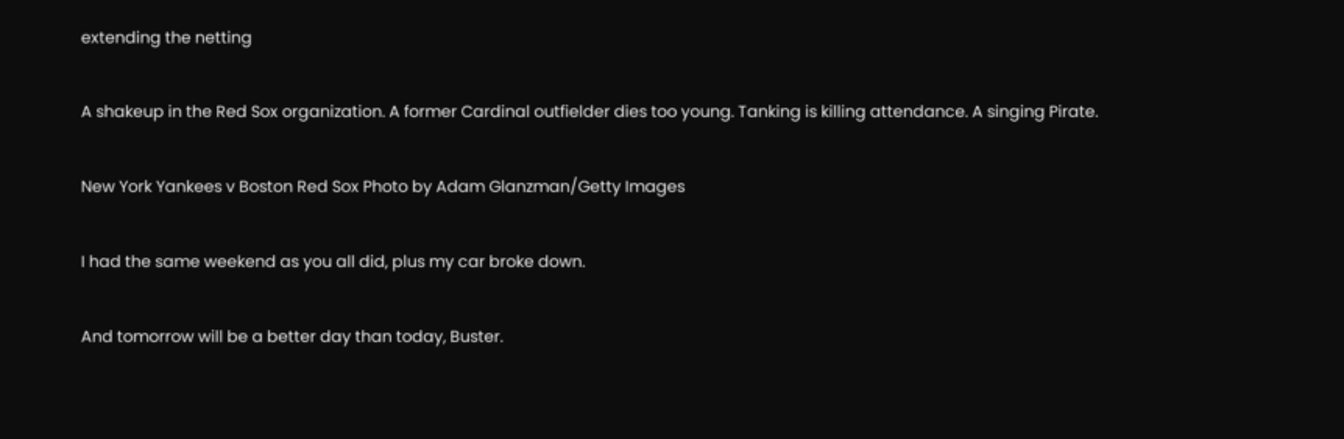extending the netting

A shakeup in the Red Sox organization. A former Cardinal outfielder dies too young. Tanking is killing attendance. A singing Pirate.

New York Yankees v Boston Red Sox Photo by Adam Glanzman/Getty Images

I had the same weekend as you all did, plus my car broke down.

And tomorrow will be a better day than today, Buster.